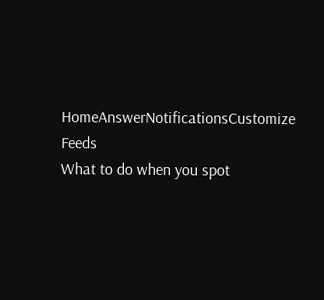HomeAnswerNotificationsCustomize Feeds
What to do when you spot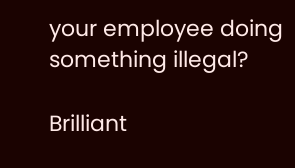your employee doing something illegal?

Brilliant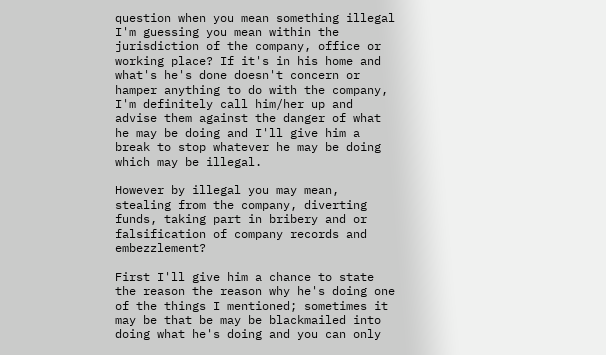question when you mean something illegal I'm guessing you mean within the jurisdiction of the company, office or working place? If it's in his home and what's he's done doesn't concern or hamper anything to do with the company, I'm definitely call him/her up and advise them against the danger of what he may be doing and I'll give him a break to stop whatever he may be doing which may be illegal.

However by illegal you may mean, stealing from the company, diverting funds, taking part in bribery and or falsification of company records and embezzlement?

First I'll give him a chance to state the reason the reason why he's doing one of the things I mentioned; sometimes it may be that be may be blackmailed into doing what he's doing and you can only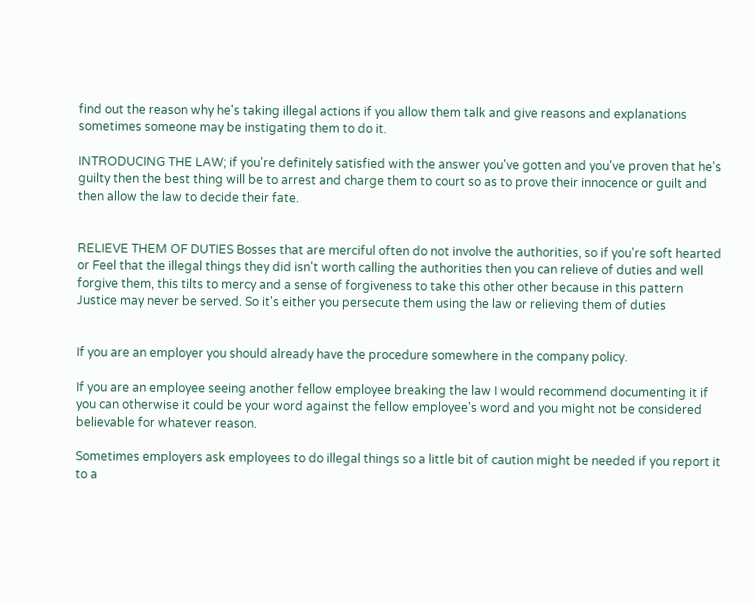find out the reason why he's taking illegal actions if you allow them talk and give reasons and explanations sometimes someone may be instigating them to do it.

INTRODUCING THE LAW; if you're definitely satisfied with the answer you've gotten and you've proven that he's guilty then the best thing will be to arrest and charge them to court so as to prove their innocence or guilt and then allow the law to decide their fate.


RELIEVE THEM OF DUTIES Bosses that are merciful often do not involve the authorities, so if you're soft hearted or Feel that the illegal things they did isn't worth calling the authorities then you can relieve of duties and well forgive them, this tilts to mercy and a sense of forgiveness to take this other other because in this pattern Justice may never be served. So it's either you persecute them using the law or relieving them of duties


If you are an employer you should already have the procedure somewhere in the company policy.

If you are an employee seeing another fellow employee breaking the law I would recommend documenting it if you can otherwise it could be your word against the fellow employee's word and you might not be considered believable for whatever reason.

Sometimes employers ask employees to do illegal things so a little bit of caution might be needed if you report it to a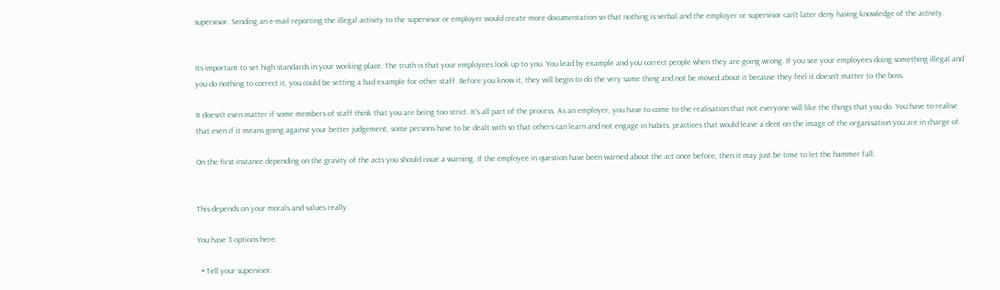supervisor. Sending an e-mail reporting the illegal activity to the supervisor or employer would create more documentation so that nothing is verbal and the employer or supervisor can't later deny having knowledge of the activity.


Its important to set high standards in your working place. The truth is that your employees look up to you. You lead by example and you correct people when they are going wrong. If you see your employees doing something illegal and you do nothing to correct it, you could be setting a bad example for other staff. Before you know it, they will begin to do the very same thing and not be moved about it because they feel it doesn't matter to the boss.

It doesn't even matter if some members of staff think that you are being too strict. It's all part of the process. As an employer, you have to come to the realisation that not everyone will like the things that you do. You have to realise that even if it means going against your better judgement, some persons have to be dealt with so that others can learn and not engage in habits, practices that would leave a dent on the image of the organisation you are in charge of.

On the first instance depending on the gravity of the acts you should issue a warning. If the employee in question have been warned about the act once before, then it may just be time to let the hammer fall.


This depends on your morals and values really.

You have 3 options here.

  • Tell your supervisor.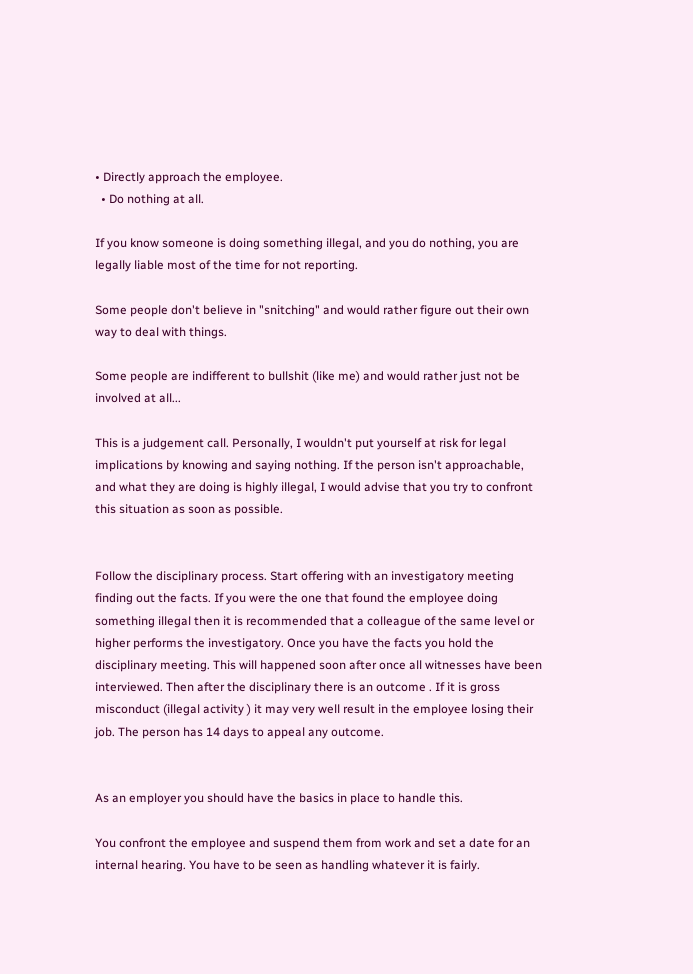• Directly approach the employee.
  • Do nothing at all.

If you know someone is doing something illegal, and you do nothing, you are legally liable most of the time for not reporting.

Some people don't believe in "snitching" and would rather figure out their own way to deal with things.

Some people are indifferent to bullshit (like me) and would rather just not be involved at all...

This is a judgement call. Personally, I wouldn't put yourself at risk for legal implications by knowing and saying nothing. If the person isn't approachable, and what they are doing is highly illegal, I would advise that you try to confront this situation as soon as possible.


Follow the disciplinary process. Start offering with an investigatory meeting finding out the facts. If you were the one that found the employee doing something illegal then it is recommended that a colleague of the same level or higher performs the investigatory. Once you have the facts you hold the disciplinary meeting. This will happened soon after once all witnesses have been interviewed. Then after the disciplinary there is an outcome . If it is gross misconduct (illegal activity ) it may very well result in the employee losing their job. The person has 14 days to appeal any outcome.


As an employer you should have the basics in place to handle this.

You confront the employee and suspend them from work and set a date for an internal hearing. You have to be seen as handling whatever it is fairly.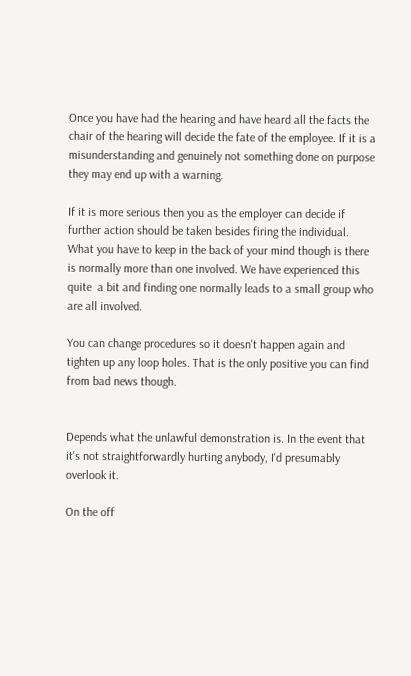Once you have had the hearing and have heard all the facts the chair of the hearing will decide the fate of the employee. If it is a misunderstanding and genuinely not something done on purpose they may end up with a warning.

If it is more serious then you as the employer can decide if further action should be taken besides firing the individual. What you have to keep in the back of your mind though is there is normally more than one involved. We have experienced this quite  a bit and finding one normally leads to a small group who are all involved.

You can change procedures so it doesn't happen again and tighten up any loop holes. That is the only positive you can find from bad news though.


Depends what the unlawful demonstration is. In the event that it's not straightforwardly hurting anybody, I'd presumably overlook it.

On the off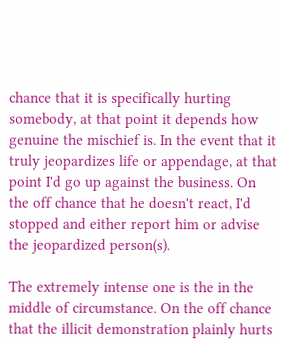chance that it is specifically hurting somebody, at that point it depends how genuine the mischief is. In the event that it truly jeopardizes life or appendage, at that point I'd go up against the business. On the off chance that he doesn't react, I'd stopped and either report him or advise the jeopardized person(s).

The extremely intense one is the in the middle of circumstance. On the off chance that the illicit demonstration plainly hurts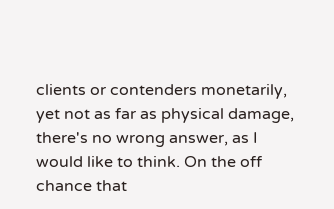clients or contenders monetarily, yet not as far as physical damage, there's no wrong answer, as I would like to think. On the off chance that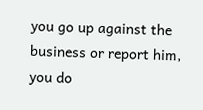you go up against the business or report him, you do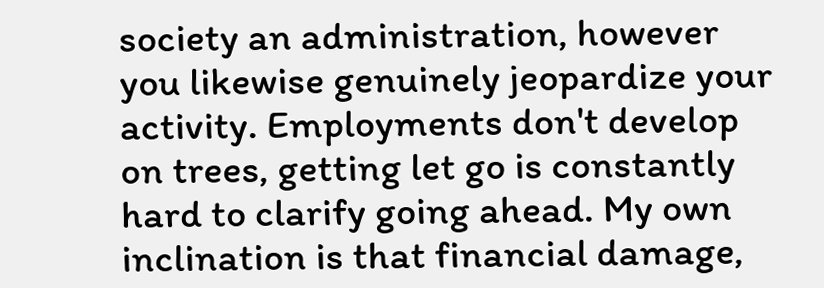society an administration, however you likewise genuinely jeopardize your activity. Employments don't develop on trees, getting let go is constantly hard to clarify going ahead. My own inclination is that financial damage,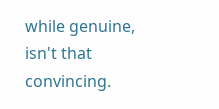while genuine, isn't that convincing.